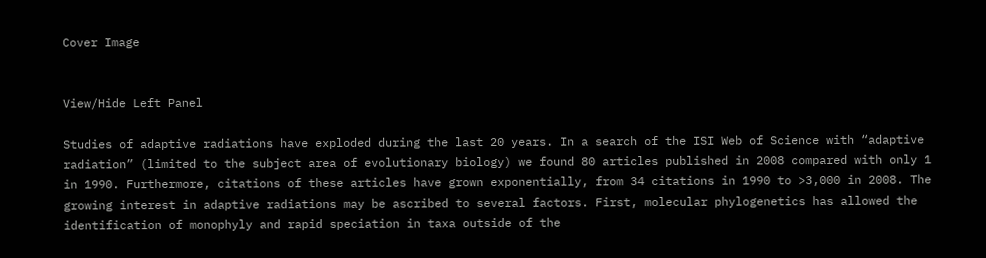Cover Image


View/Hide Left Panel

Studies of adaptive radiations have exploded during the last 20 years. In a search of the ISI Web of Science with “adaptive radiation” (limited to the subject area of evolutionary biology) we found 80 articles published in 2008 compared with only 1 in 1990. Furthermore, citations of these articles have grown exponentially, from 34 citations in 1990 to >3,000 in 2008. The growing interest in adaptive radiations may be ascribed to several factors. First, molecular phylogenetics has allowed the identification of monophyly and rapid speciation in taxa outside of the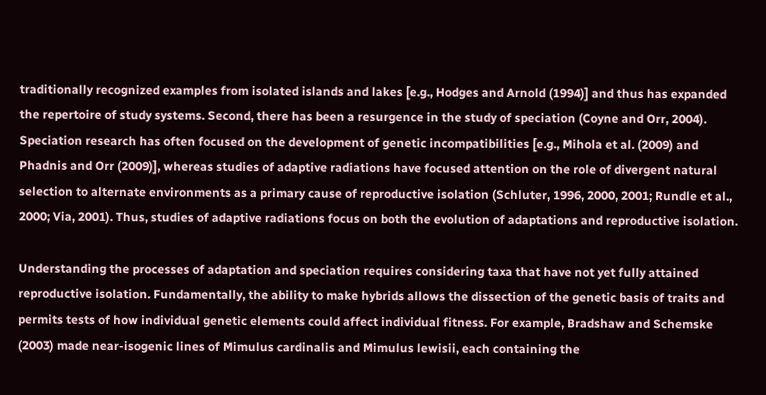traditionally recognized examples from isolated islands and lakes [e.g., Hodges and Arnold (1994)] and thus has expanded the repertoire of study systems. Second, there has been a resurgence in the study of speciation (Coyne and Orr, 2004). Speciation research has often focused on the development of genetic incompatibilities [e.g., Mihola et al. (2009) and Phadnis and Orr (2009)], whereas studies of adaptive radiations have focused attention on the role of divergent natural selection to alternate environments as a primary cause of reproductive isolation (Schluter, 1996, 2000, 2001; Rundle et al., 2000; Via, 2001). Thus, studies of adaptive radiations focus on both the evolution of adaptations and reproductive isolation.

Understanding the processes of adaptation and speciation requires considering taxa that have not yet fully attained reproductive isolation. Fundamentally, the ability to make hybrids allows the dissection of the genetic basis of traits and permits tests of how individual genetic elements could affect individual fitness. For example, Bradshaw and Schemske (2003) made near-isogenic lines of Mimulus cardinalis and Mimulus lewisii, each containing the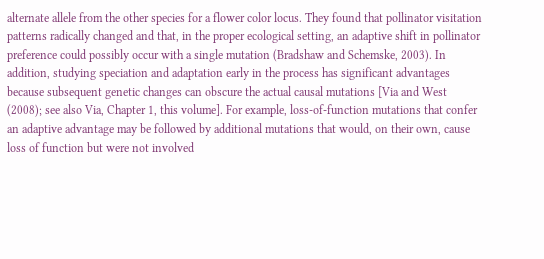alternate allele from the other species for a flower color locus. They found that pollinator visitation patterns radically changed and that, in the proper ecological setting, an adaptive shift in pollinator preference could possibly occur with a single mutation (Bradshaw and Schemske, 2003). In addition, studying speciation and adaptation early in the process has significant advantages because subsequent genetic changes can obscure the actual causal mutations [Via and West (2008); see also Via, Chapter 1, this volume]. For example, loss-of-function mutations that confer an adaptive advantage may be followed by additional mutations that would, on their own, cause loss of function but were not involved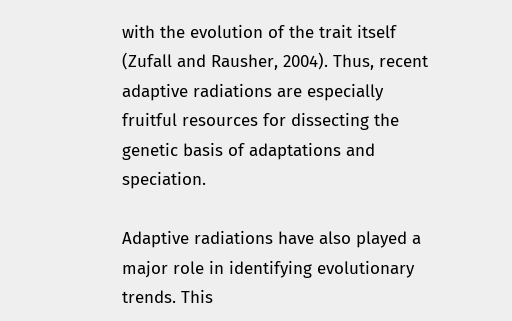with the evolution of the trait itself (Zufall and Rausher, 2004). Thus, recent adaptive radiations are especially fruitful resources for dissecting the genetic basis of adaptations and speciation.

Adaptive radiations have also played a major role in identifying evolutionary trends. This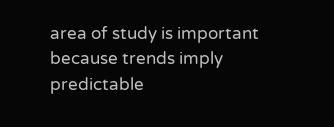area of study is important because trends imply predictable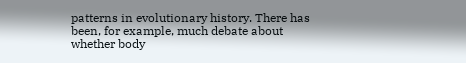patterns in evolutionary history. There has been, for example, much debate about whether body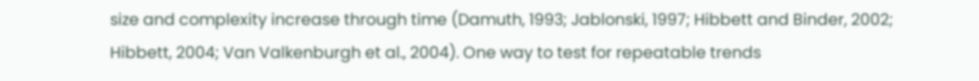size and complexity increase through time (Damuth, 1993; Jablonski, 1997; Hibbett and Binder, 2002; Hibbett, 2004; Van Valkenburgh et al., 2004). One way to test for repeatable trends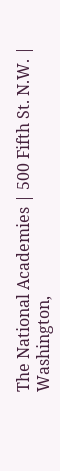The National Academies | 500 Fifth St. N.W. | Washington,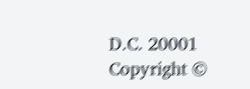D.C. 20001
Copyright ©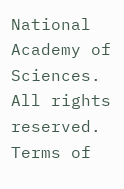National Academy of Sciences. All rights reserved.
Terms of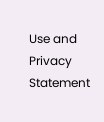Use and Privacy Statement